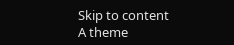Skip to content
A theme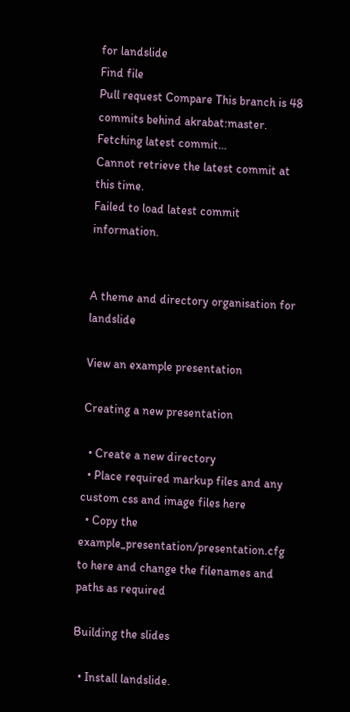for landslide
Find file
Pull request Compare This branch is 48 commits behind akrabat:master.
Fetching latest commit…
Cannot retrieve the latest commit at this time.
Failed to load latest commit information.


A theme and directory organisation for landslide

View an example presentation

Creating a new presentation

  • Create a new directory
  • Place required markup files and any custom css and image files here
  • Copy the example_presentation/presentation.cfg to here and change the filenames and paths as required

Building the slides

  • Install landslide.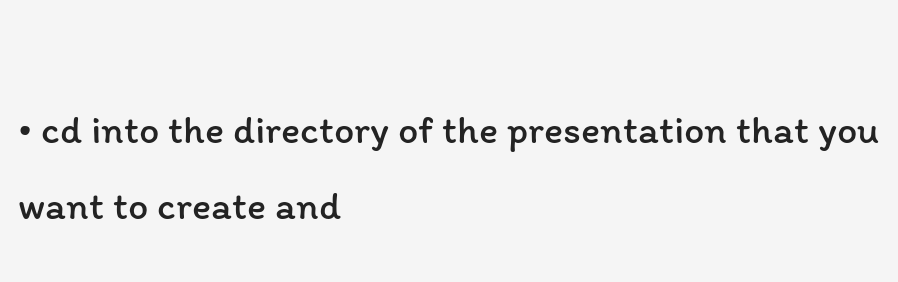• cd into the directory of the presentation that you want to create and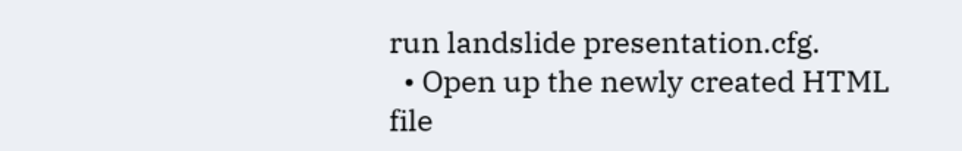run landslide presentation.cfg.
  • Open up the newly created HTML file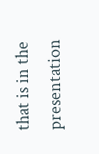that is in the presentation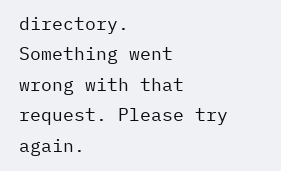directory.
Something went wrong with that request. Please try again.